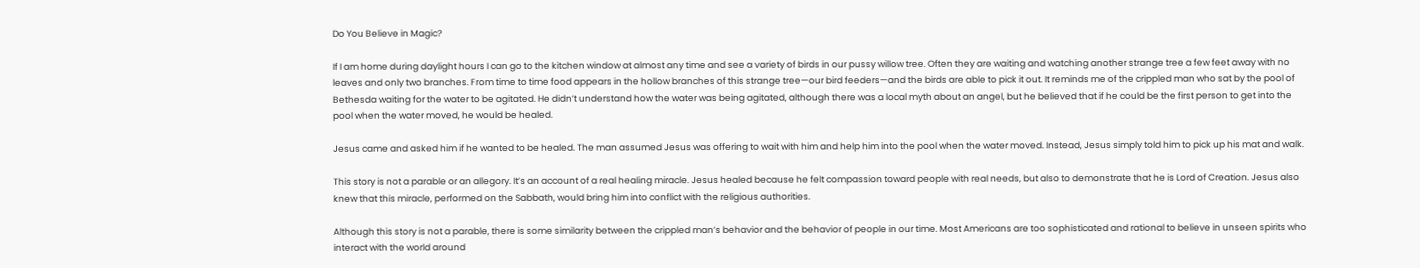Do You Believe in Magic?

If I am home during daylight hours I can go to the kitchen window at almost any time and see a variety of birds in our pussy willow tree. Often they are waiting and watching another strange tree a few feet away with no leaves and only two branches. From time to time food appears in the hollow branches of this strange tree—our bird feeders—and the birds are able to pick it out. It reminds me of the crippled man who sat by the pool of Bethesda waiting for the water to be agitated. He didn’t understand how the water was being agitated, although there was a local myth about an angel, but he believed that if he could be the first person to get into the pool when the water moved, he would be healed.

Jesus came and asked him if he wanted to be healed. The man assumed Jesus was offering to wait with him and help him into the pool when the water moved. Instead, Jesus simply told him to pick up his mat and walk.

This story is not a parable or an allegory. It’s an account of a real healing miracle. Jesus healed because he felt compassion toward people with real needs, but also to demonstrate that he is Lord of Creation. Jesus also knew that this miracle, performed on the Sabbath, would bring him into conflict with the religious authorities.

Although this story is not a parable, there is some similarity between the crippled man’s behavior and the behavior of people in our time. Most Americans are too sophisticated and rational to believe in unseen spirits who interact with the world around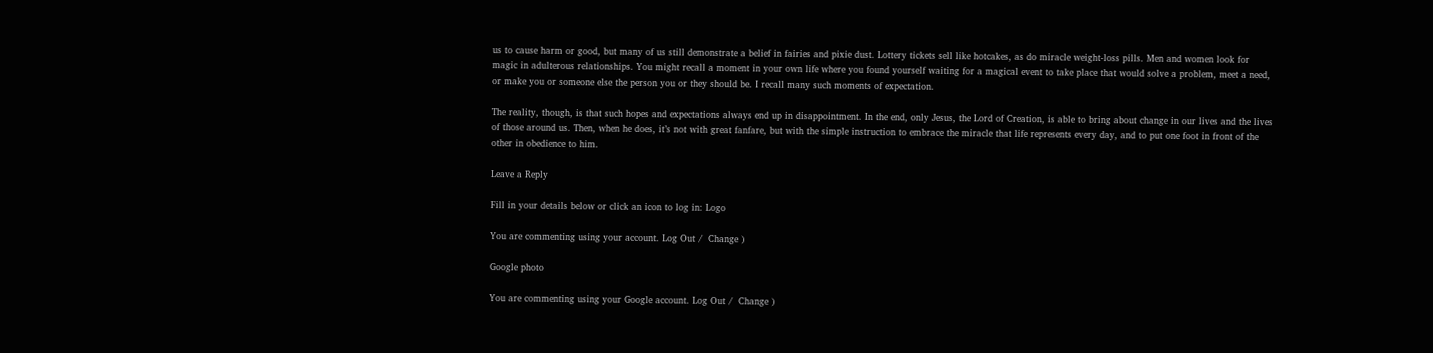us to cause harm or good, but many of us still demonstrate a belief in fairies and pixie dust. Lottery tickets sell like hotcakes, as do miracle weight-loss pills. Men and women look for magic in adulterous relationships. You might recall a moment in your own life where you found yourself waiting for a magical event to take place that would solve a problem, meet a need, or make you or someone else the person you or they should be. I recall many such moments of expectation.

The reality, though, is that such hopes and expectations always end up in disappointment. In the end, only Jesus, the Lord of Creation, is able to bring about change in our lives and the lives of those around us. Then, when he does, it’s not with great fanfare, but with the simple instruction to embrace the miracle that life represents every day, and to put one foot in front of the other in obedience to him.

Leave a Reply

Fill in your details below or click an icon to log in: Logo

You are commenting using your account. Log Out /  Change )

Google photo

You are commenting using your Google account. Log Out /  Change )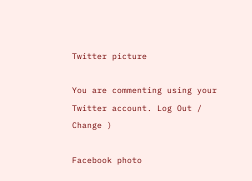Twitter picture

You are commenting using your Twitter account. Log Out /  Change )

Facebook photo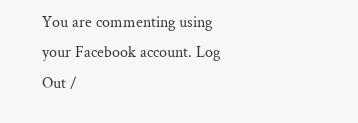You are commenting using your Facebook account. Log Out /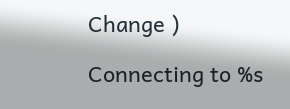Change )

Connecting to %s